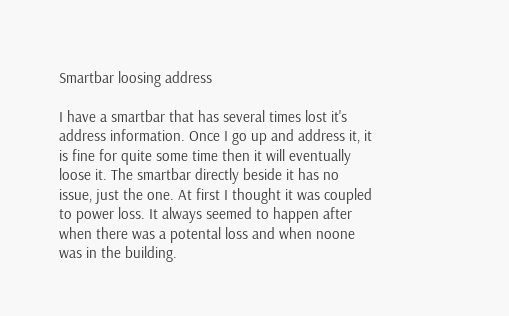Smartbar loosing address

I have a smartbar that has several times lost it's address information. Once I go up and address it, it is fine for quite some time then it will eventually loose it. The smartbar directly beside it has no issue, just the one. At first I thought it was coupled to power loss. It always seemed to happen after when there was a potental loss and when noone was in the building.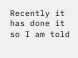Recently it has done it so I am told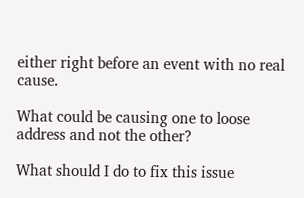either right before an event with no real cause.

What could be causing one to loose address and not the other?

What should I do to fix this issue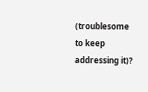(troublesome to keep addressing it)?